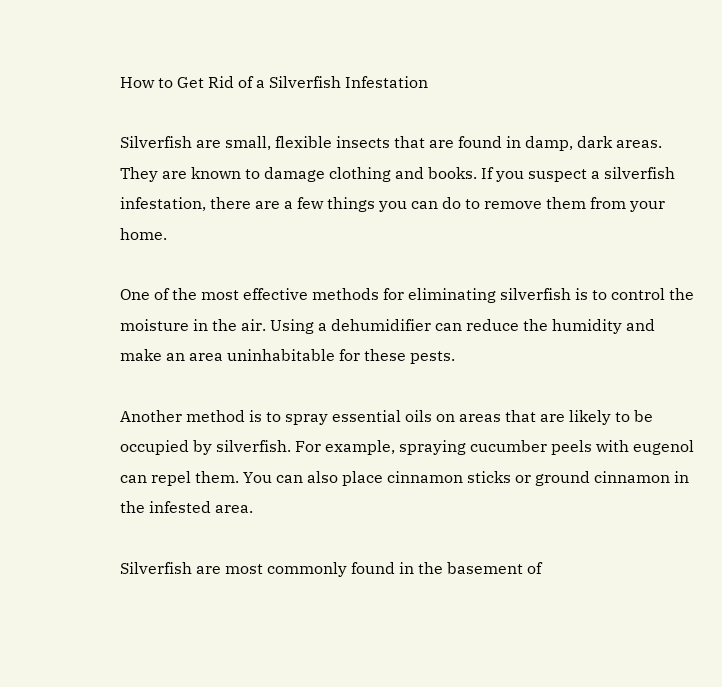How to Get Rid of a Silverfish Infestation

Silverfish are small, flexible insects that are found in damp, dark areas. They are known to damage clothing and books. If you suspect a silverfish infestation, there are a few things you can do to remove them from your home.

One of the most effective methods for eliminating silverfish is to control the moisture in the air. Using a dehumidifier can reduce the humidity and make an area uninhabitable for these pests.

Another method is to spray essential oils on areas that are likely to be occupied by silverfish. For example, spraying cucumber peels with eugenol can repel them. You can also place cinnamon sticks or ground cinnamon in the infested area.

Silverfish are most commonly found in the basement of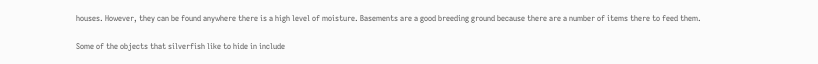houses. However, they can be found anywhere there is a high level of moisture. Basements are a good breeding ground because there are a number of items there to feed them.

Some of the objects that silverfish like to hide in include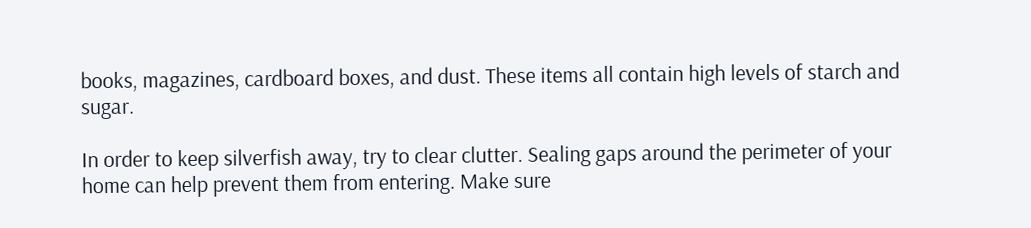books, magazines, cardboard boxes, and dust. These items all contain high levels of starch and sugar.

In order to keep silverfish away, try to clear clutter. Sealing gaps around the perimeter of your home can help prevent them from entering. Make sure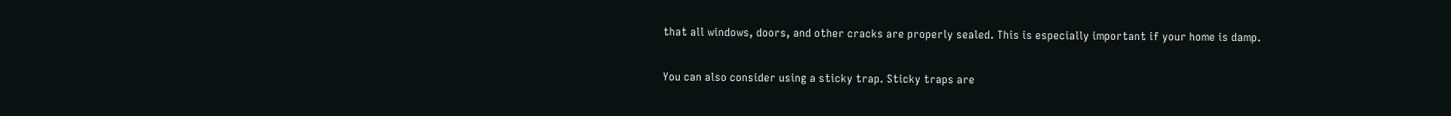that all windows, doors, and other cracks are properly sealed. This is especially important if your home is damp.

You can also consider using a sticky trap. Sticky traps are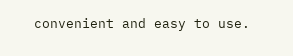convenient and easy to use.